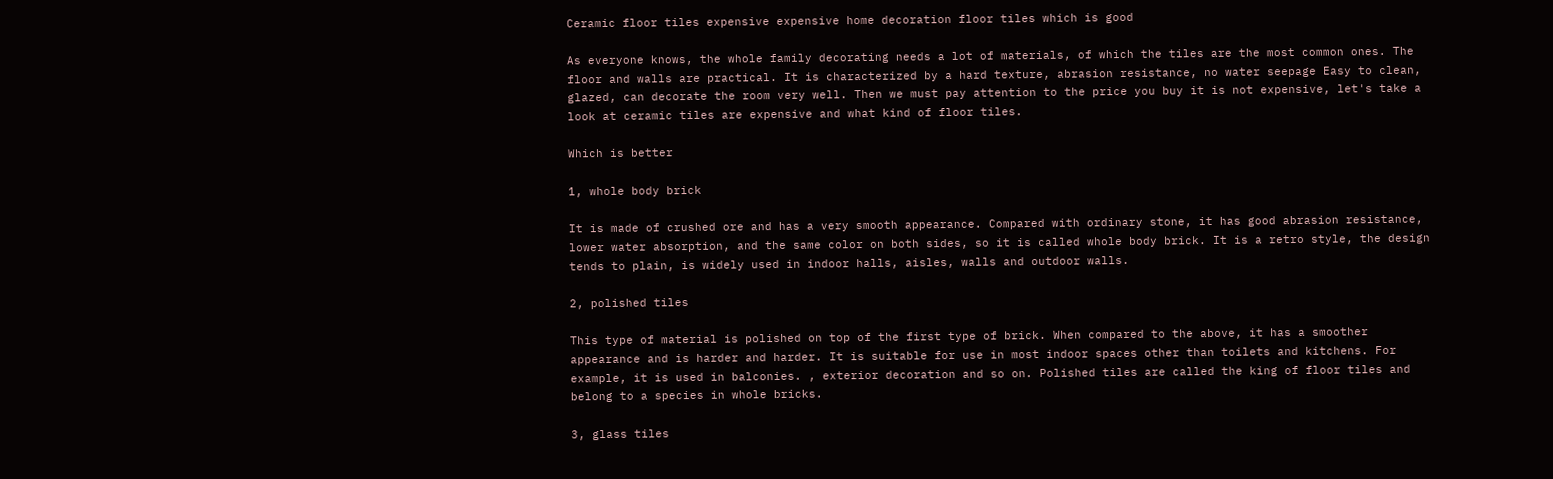Ceramic floor tiles expensive expensive home decoration floor tiles which is good

As everyone knows, the whole family decorating needs a lot of materials, of which the tiles are the most common ones. The floor and walls are practical. It is characterized by a hard texture, abrasion resistance, no water seepage Easy to clean, glazed, can decorate the room very well. Then we must pay attention to the price you buy it is not expensive, let's take a look at ceramic tiles are expensive and what kind of floor tiles.

Which is better

1, whole body brick

It is made of crushed ore and has a very smooth appearance. Compared with ordinary stone, it has good abrasion resistance, lower water absorption, and the same color on both sides, so it is called whole body brick. It is a retro style, the design tends to plain, is widely used in indoor halls, aisles, walls and outdoor walls.

2, polished tiles

This type of material is polished on top of the first type of brick. When compared to the above, it has a smoother appearance and is harder and harder. It is suitable for use in most indoor spaces other than toilets and kitchens. For example, it is used in balconies. , exterior decoration and so on. Polished tiles are called the king of floor tiles and belong to a species in whole bricks.

3, glass tiles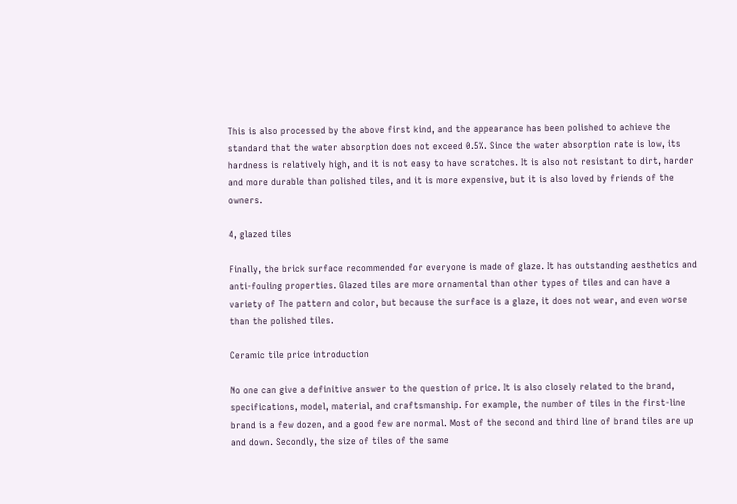This is also processed by the above first kind, and the appearance has been polished to achieve the standard that the water absorption does not exceed 0.5%. Since the water absorption rate is low, its hardness is relatively high, and it is not easy to have scratches. It is also not resistant to dirt, harder and more durable than polished tiles, and it is more expensive, but it is also loved by friends of the owners.

4, glazed tiles

Finally, the brick surface recommended for everyone is made of glaze. It has outstanding aesthetics and anti-fouling properties. Glazed tiles are more ornamental than other types of tiles and can have a variety of The pattern and color, but because the surface is a glaze, it does not wear, and even worse than the polished tiles.

Ceramic tile price introduction

No one can give a definitive answer to the question of price. It is also closely related to the brand, specifications, model, material, and craftsmanship. For example, the number of tiles in the first-line brand is a few dozen, and a good few are normal. Most of the second and third line of brand tiles are up and down. Secondly, the size of tiles of the same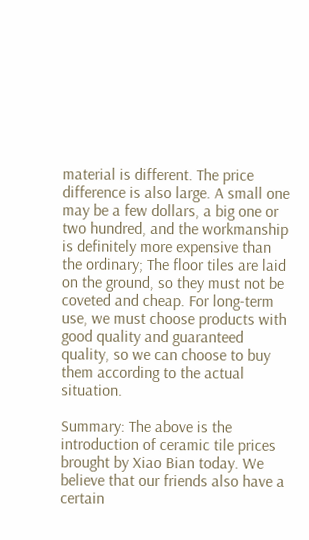material is different. The price difference is also large. A small one may be a few dollars, a big one or two hundred, and the workmanship is definitely more expensive than the ordinary; The floor tiles are laid on the ground, so they must not be coveted and cheap. For long-term use, we must choose products with good quality and guaranteed quality, so we can choose to buy them according to the actual situation.

Summary: The above is the introduction of ceramic tile prices brought by Xiao Bian today. We believe that our friends also have a certain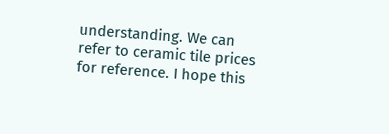understanding. We can refer to ceramic tile prices for reference. I hope this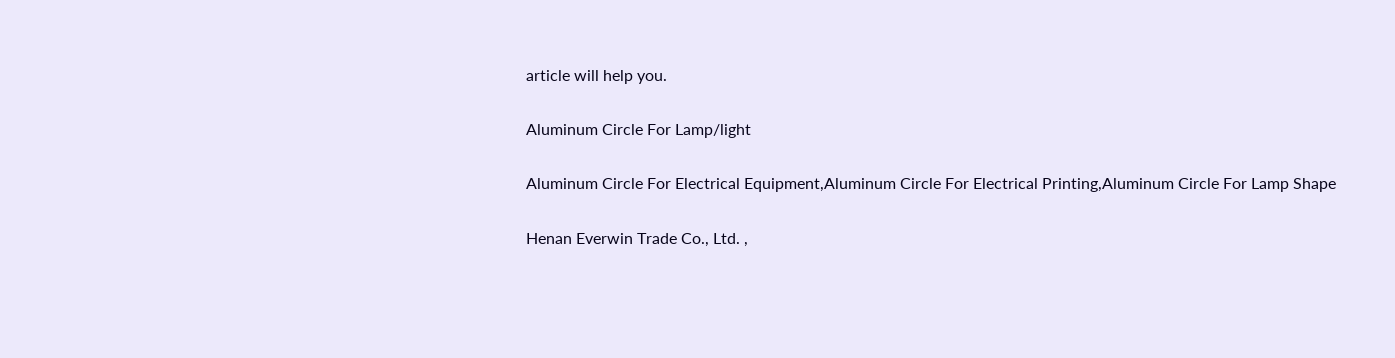article will help you.

Aluminum Circle For Lamp/light

Aluminum Circle For Electrical Equipment,Aluminum Circle For Electrical Printing,Aluminum Circle For Lamp Shape

Henan Everwin Trade Co., Ltd. ,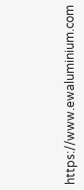https://www.ewaluminium.com